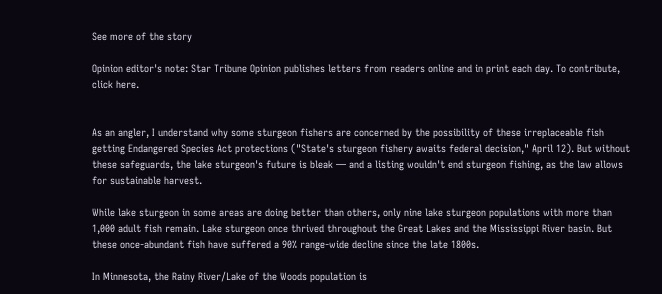See more of the story

Opinion editor's note: Star Tribune Opinion publishes letters from readers online and in print each day. To contribute, click here.


As an angler, I understand why some sturgeon fishers are concerned by the possibility of these irreplaceable fish getting Endangered Species Act protections ("State's sturgeon fishery awaits federal decision," April 12). But without these safeguards, the lake sturgeon's future is bleak — and a listing wouldn't end sturgeon fishing, as the law allows for sustainable harvest.

While lake sturgeon in some areas are doing better than others, only nine lake sturgeon populations with more than 1,000 adult fish remain. Lake sturgeon once thrived throughout the Great Lakes and the Mississippi River basin. But these once-abundant fish have suffered a 90% range-wide decline since the late 1800s.

In Minnesota, the Rainy River/Lake of the Woods population is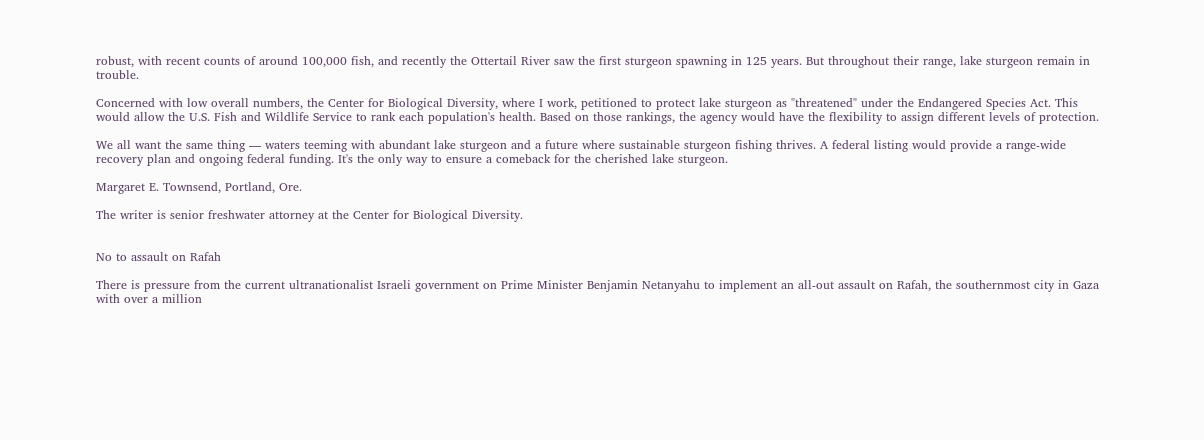robust, with recent counts of around 100,000 fish, and recently the Ottertail River saw the first sturgeon spawning in 125 years. But throughout their range, lake sturgeon remain in trouble.

Concerned with low overall numbers, the Center for Biological Diversity, where I work, petitioned to protect lake sturgeon as "threatened" under the Endangered Species Act. This would allow the U.S. Fish and Wildlife Service to rank each population's health. Based on those rankings, the agency would have the flexibility to assign different levels of protection.

We all want the same thing — waters teeming with abundant lake sturgeon and a future where sustainable sturgeon fishing thrives. A federal listing would provide a range-wide recovery plan and ongoing federal funding. It's the only way to ensure a comeback for the cherished lake sturgeon.

Margaret E. Townsend, Portland, Ore.

The writer is senior freshwater attorney at the Center for Biological Diversity.


No to assault on Rafah

There is pressure from the current ultranationalist Israeli government on Prime Minister Benjamin Netanyahu to implement an all-out assault on Rafah, the southernmost city in Gaza with over a million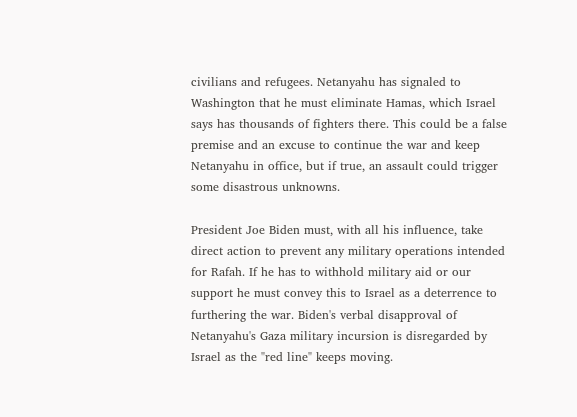civilians and refugees. Netanyahu has signaled to Washington that he must eliminate Hamas, which Israel says has thousands of fighters there. This could be a false premise and an excuse to continue the war and keep Netanyahu in office, but if true, an assault could trigger some disastrous unknowns.

President Joe Biden must, with all his influence, take direct action to prevent any military operations intended for Rafah. If he has to withhold military aid or our support he must convey this to Israel as a deterrence to furthering the war. Biden's verbal disapproval of Netanyahu's Gaza military incursion is disregarded by Israel as the "red line" keeps moving.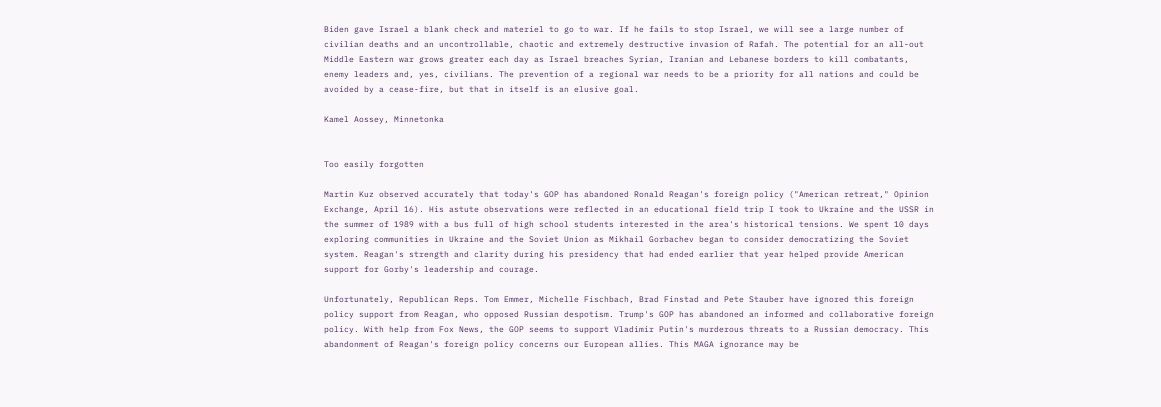Biden gave Israel a blank check and materiel to go to war. If he fails to stop Israel, we will see a large number of civilian deaths and an uncontrollable, chaotic and extremely destructive invasion of Rafah. The potential for an all-out Middle Eastern war grows greater each day as Israel breaches Syrian, Iranian and Lebanese borders to kill combatants, enemy leaders and, yes, civilians. The prevention of a regional war needs to be a priority for all nations and could be avoided by a cease-fire, but that in itself is an elusive goal.

Kamel Aossey, Minnetonka


Too easily forgotten

Martin Kuz observed accurately that today's GOP has abandoned Ronald Reagan's foreign policy ("American retreat," Opinion Exchange, April 16). His astute observations were reflected in an educational field trip I took to Ukraine and the USSR in the summer of 1989 with a bus full of high school students interested in the area's historical tensions. We spent 10 days exploring communities in Ukraine and the Soviet Union as Mikhail Gorbachev began to consider democratizing the Soviet system. Reagan's strength and clarity during his presidency that had ended earlier that year helped provide American support for Gorby's leadership and courage.

Unfortunately, Republican Reps. Tom Emmer, Michelle Fischbach, Brad Finstad and Pete Stauber have ignored this foreign policy support from Reagan, who opposed Russian despotism. Trump's GOP has abandoned an informed and collaborative foreign policy. With help from Fox News, the GOP seems to support Vladimir Putin's murderous threats to a Russian democracy. This abandonment of Reagan's foreign policy concerns our European allies. This MAGA ignorance may be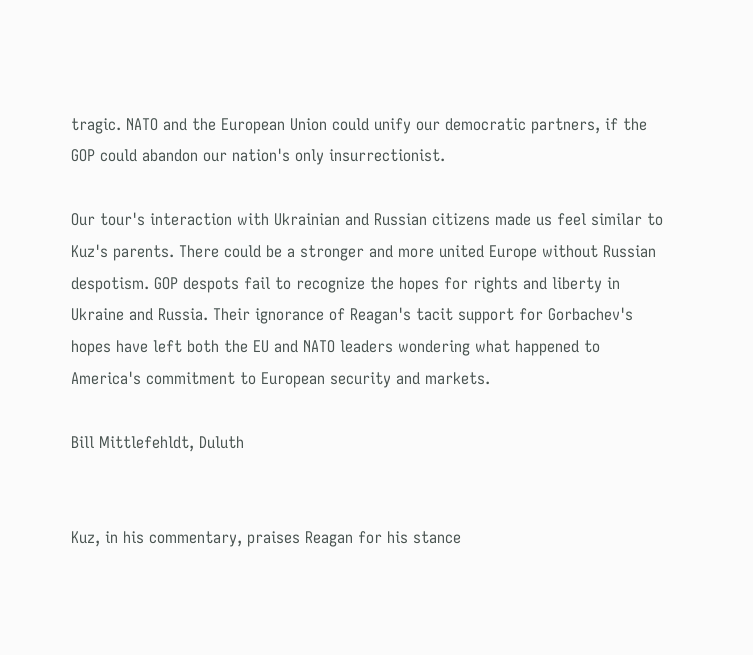tragic. NATO and the European Union could unify our democratic partners, if the GOP could abandon our nation's only insurrectionist.

Our tour's interaction with Ukrainian and Russian citizens made us feel similar to Kuz's parents. There could be a stronger and more united Europe without Russian despotism. GOP despots fail to recognize the hopes for rights and liberty in Ukraine and Russia. Their ignorance of Reagan's tacit support for Gorbachev's hopes have left both the EU and NATO leaders wondering what happened to America's commitment to European security and markets.

Bill Mittlefehldt, Duluth


Kuz, in his commentary, praises Reagan for his stance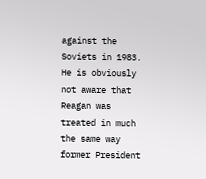against the Soviets in 1983. He is obviously not aware that Reagan was treated in much the same way former President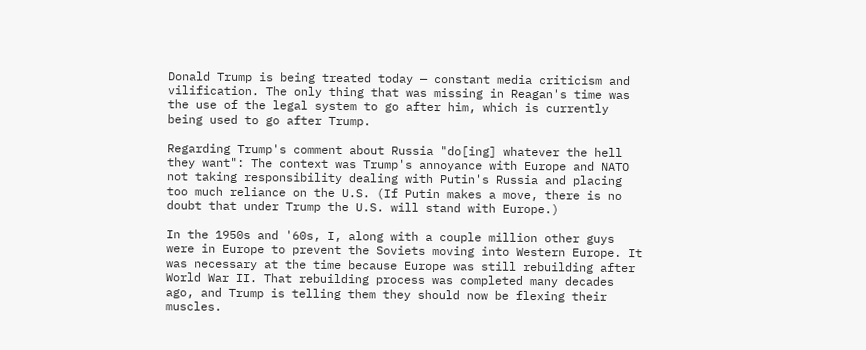Donald Trump is being treated today — constant media criticism and vilification. The only thing that was missing in Reagan's time was the use of the legal system to go after him, which is currently being used to go after Trump.

Regarding Trump's comment about Russia "do[ing] whatever the hell they want": The context was Trump's annoyance with Europe and NATO not taking responsibility dealing with Putin's Russia and placing too much reliance on the U.S. (If Putin makes a move, there is no doubt that under Trump the U.S. will stand with Europe.)

In the 1950s and '60s, I, along with a couple million other guys were in Europe to prevent the Soviets moving into Western Europe. It was necessary at the time because Europe was still rebuilding after World War II. That rebuilding process was completed many decades ago, and Trump is telling them they should now be flexing their muscles.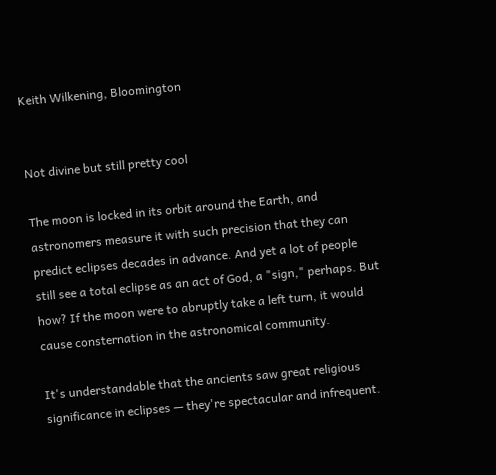Keith Wilkening, Bloomington


Not divine but still pretty cool

The moon is locked in its orbit around the Earth, and astronomers measure it with such precision that they can predict eclipses decades in advance. And yet a lot of people still see a total eclipse as an act of God, a "sign," perhaps. But how? If the moon were to abruptly take a left turn, it would cause consternation in the astronomical community.

It's understandable that the ancients saw great religious significance in eclipses — they're spectacular and infrequent.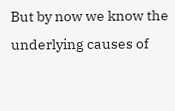But by now we know the underlying causes of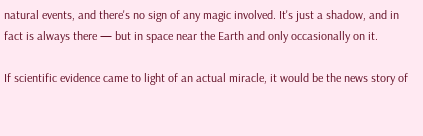natural events, and there's no sign of any magic involved. It's just a shadow, and in fact is always there — but in space near the Earth and only occasionally on it.

If scientific evidence came to light of an actual miracle, it would be the news story of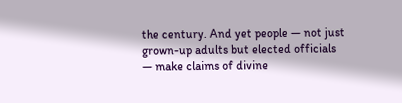the century. And yet people — not just grown-up adults but elected officials — make claims of divine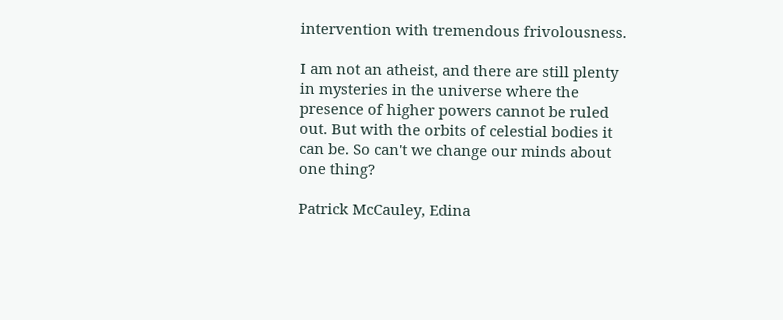intervention with tremendous frivolousness.

I am not an atheist, and there are still plenty in mysteries in the universe where the presence of higher powers cannot be ruled out. But with the orbits of celestial bodies it can be. So can't we change our minds about one thing?

Patrick McCauley, Edina